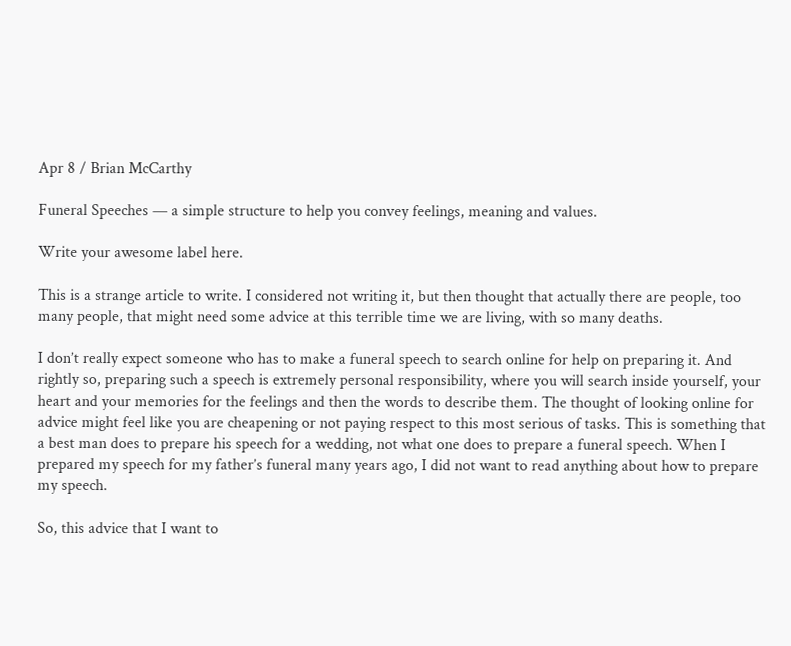Apr 8 / Brian McCarthy

Funeral Speeches — a simple structure to help you convey feelings, meaning and values.

Write your awesome label here.

This is a strange article to write. I considered not writing it, but then thought that actually there are people, too many people, that might need some advice at this terrible time we are living, with so many deaths.

I don’t really expect someone who has to make a funeral speech to search online for help on preparing it. And rightly so, preparing such a speech is extremely personal responsibility, where you will search inside yourself, your heart and your memories for the feelings and then the words to describe them. The thought of looking online for advice might feel like you are cheapening or not paying respect to this most serious of tasks. This is something that a best man does to prepare his speech for a wedding, not what one does to prepare a funeral speech. When I prepared my speech for my father’s funeral many years ago, I did not want to read anything about how to prepare my speech.

So, this advice that I want to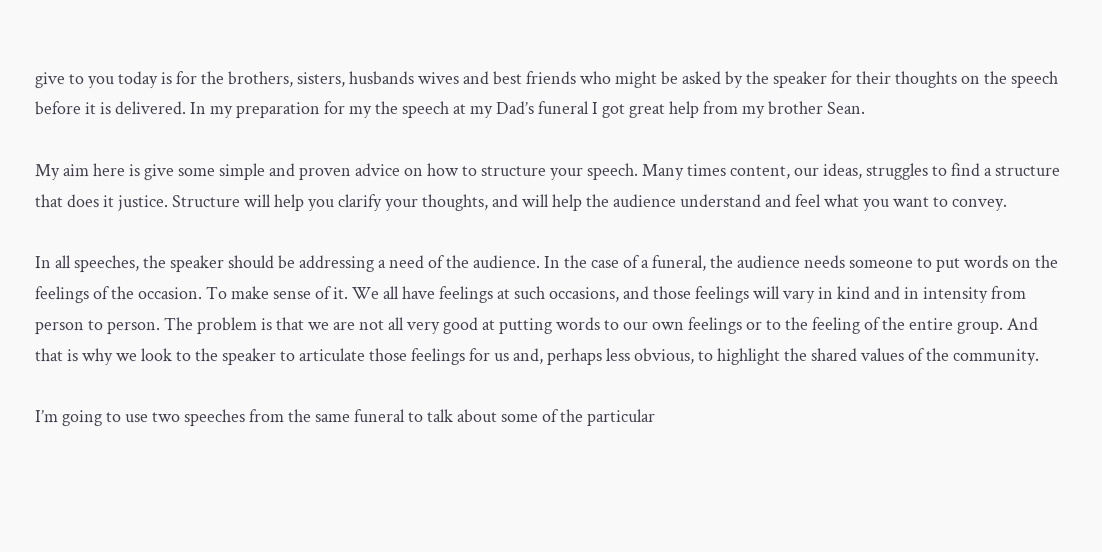give to you today is for the brothers, sisters, husbands wives and best friends who might be asked by the speaker for their thoughts on the speech before it is delivered. In my preparation for my the speech at my Dad’s funeral I got great help from my brother Sean.

My aim here is give some simple and proven advice on how to structure your speech. Many times content, our ideas, struggles to find a structure that does it justice. Structure will help you clarify your thoughts, and will help the audience understand and feel what you want to convey.

In all speeches, the speaker should be addressing a need of the audience. In the case of a funeral, the audience needs someone to put words on the feelings of the occasion. To make sense of it. We all have feelings at such occasions, and those feelings will vary in kind and in intensity from person to person. The problem is that we are not all very good at putting words to our own feelings or to the feeling of the entire group. And that is why we look to the speaker to articulate those feelings for us and, perhaps less obvious, to highlight the shared values of the community.

I’m going to use two speeches from the same funeral to talk about some of the particular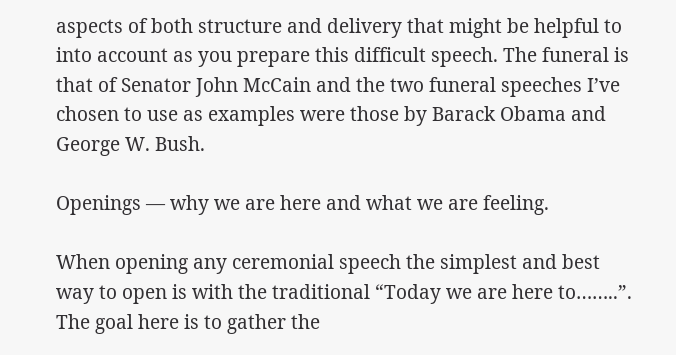aspects of both structure and delivery that might be helpful to into account as you prepare this difficult speech. The funeral is that of Senator John McCain and the two funeral speeches I’ve chosen to use as examples were those by Barack Obama and George W. Bush.

Openings — why we are here and what we are feeling.

When opening any ceremonial speech the simplest and best way to open is with the traditional “Today we are here to……..”. The goal here is to gather the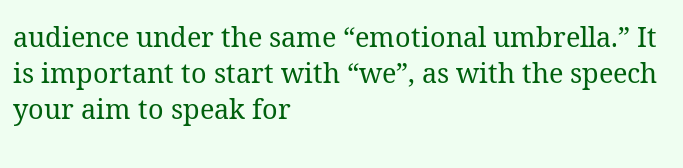audience under the same “emotional umbrella.” It is important to start with “we”, as with the speech your aim to speak for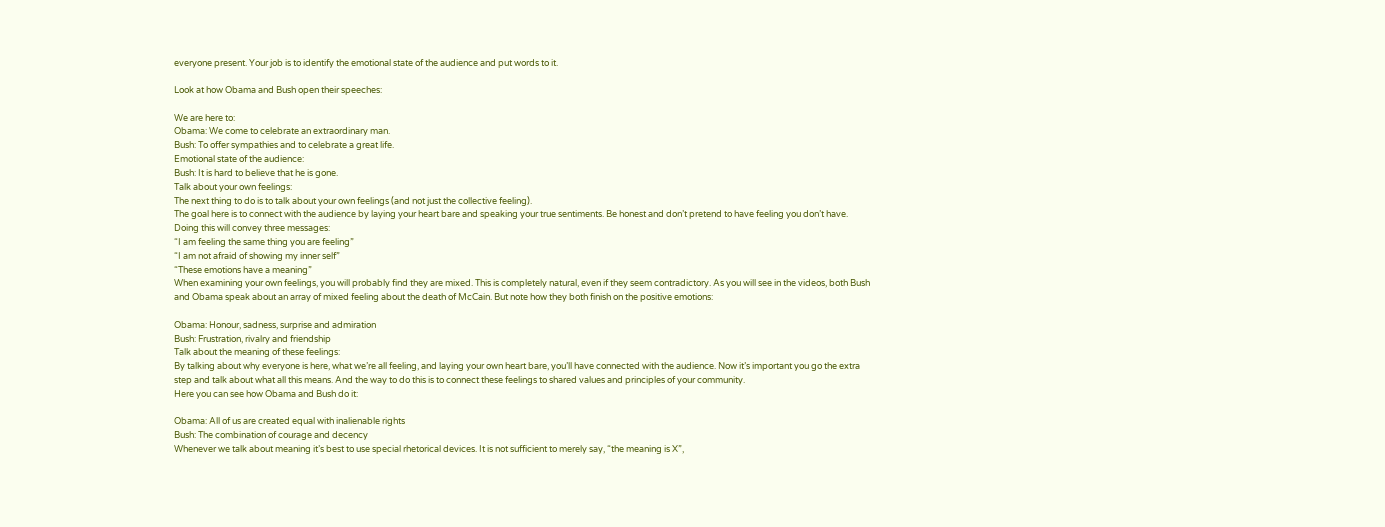everyone present. Your job is to identify the emotional state of the audience and put words to it.

Look at how Obama and Bush open their speeches:

We are here to:
Obama: We come to celebrate an extraordinary man.
Bush: To offer sympathies and to celebrate a great life.
Emotional state of the audience:
Bush: It is hard to believe that he is gone.
Talk about your own feelings:
The next thing to do is to talk about your own feelings (and not just the collective feeling).
The goal here is to connect with the audience by laying your heart bare and speaking your true sentiments. Be honest and don’t pretend to have feeling you don’t have. Doing this will convey three messages:
“I am feeling the same thing you are feeling”
“I am not afraid of showing my inner self”
“These emotions have a meaning”
When examining your own feelings, you will probably find they are mixed. This is completely natural, even if they seem contradictory. As you will see in the videos, both Bush and Obama speak about an array of mixed feeling about the death of McCain. But note how they both finish on the positive emotions:

Obama: Honour, sadness, surprise and admiration
Bush: Frustration, rivalry and friendship
Talk about the meaning of these feelings:
By talking about why everyone is here, what we’re all feeling, and laying your own heart bare, you’ll have connected with the audience. Now it’s important you go the extra step and talk about what all this means. And the way to do this is to connect these feelings to shared values and principles of your community.
Here you can see how Obama and Bush do it:

Obama: All of us are created equal with inalienable rights
Bush: The combination of courage and decency
Whenever we talk about meaning it’s best to use special rhetorical devices. It is not sufficient to merely say, “the meaning is X”,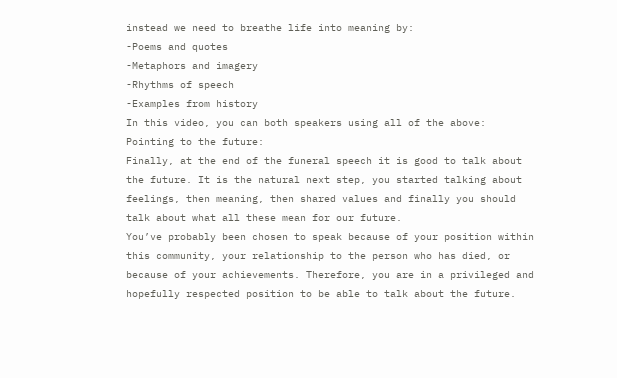instead we need to breathe life into meaning by:
-Poems and quotes
-Metaphors and imagery
-Rhythms of speech
-Examples from history
In this video, you can both speakers using all of the above:
Pointing to the future:
Finally, at the end of the funeral speech it is good to talk about the future. It is the natural next step, you started talking about feelings, then meaning, then shared values and finally you should talk about what all these mean for our future.
You’ve probably been chosen to speak because of your position within this community, your relationship to the person who has died, or because of your achievements. Therefore, you are in a privileged and hopefully respected position to be able to talk about the future.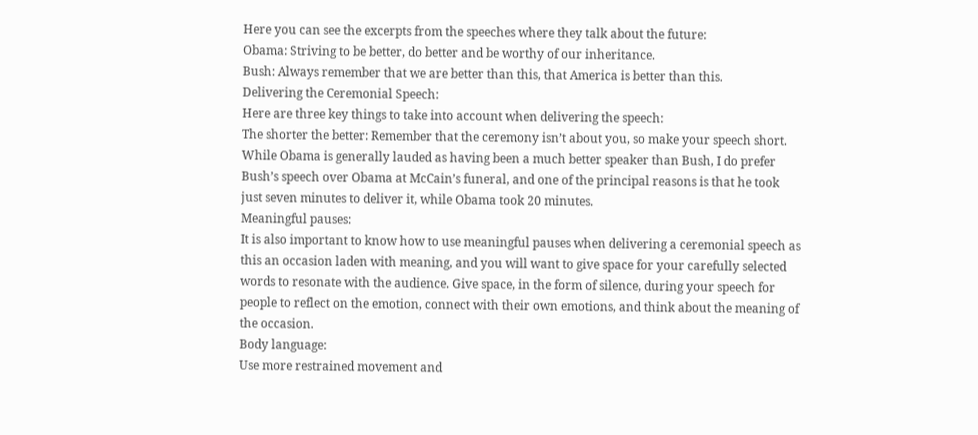Here you can see the excerpts from the speeches where they talk about the future:
Obama: Striving to be better, do better and be worthy of our inheritance.
Bush: Always remember that we are better than this, that America is better than this.
Delivering the Ceremonial Speech:
Here are three key things to take into account when delivering the speech:
The shorter the better: Remember that the ceremony isn’t about you, so make your speech short. While Obama is generally lauded as having been a much better speaker than Bush, I do prefer Bush’s speech over Obama at McCain’s funeral, and one of the principal reasons is that he took just seven minutes to deliver it, while Obama took 20 minutes.
Meaningful pauses:
It is also important to know how to use meaningful pauses when delivering a ceremonial speech as this an occasion laden with meaning, and you will want to give space for your carefully selected words to resonate with the audience. Give space, in the form of silence, during your speech for people to reflect on the emotion, connect with their own emotions, and think about the meaning of the occasion.
Body language:
Use more restrained movement and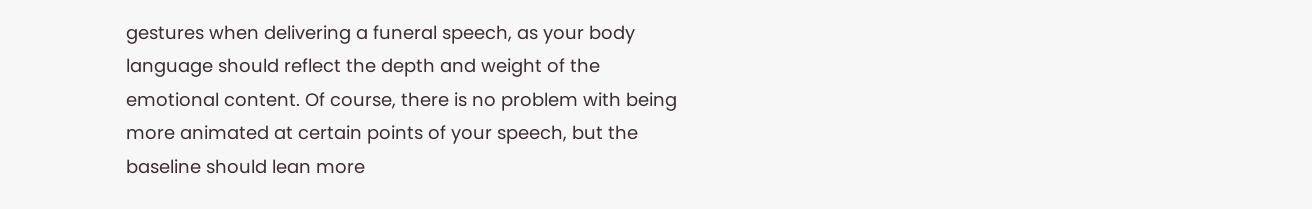gestures when delivering a funeral speech, as your body language should reflect the depth and weight of the emotional content. Of course, there is no problem with being more animated at certain points of your speech, but the baseline should lean more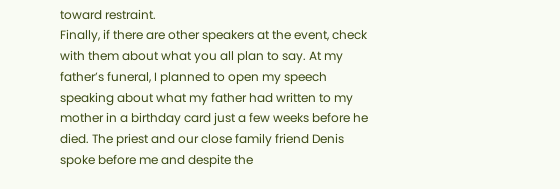toward restraint.
Finally, if there are other speakers at the event, check with them about what you all plan to say. At my father’s funeral, I planned to open my speech speaking about what my father had written to my mother in a birthday card just a few weeks before he died. The priest and our close family friend Denis spoke before me and despite the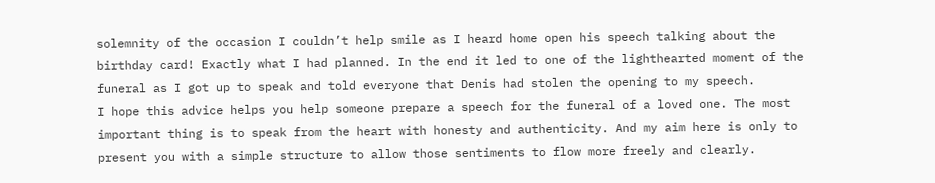solemnity of the occasion I couldn’t help smile as I heard home open his speech talking about the birthday card! Exactly what I had planned. In the end it led to one of the lighthearted moment of the funeral as I got up to speak and told everyone that Denis had stolen the opening to my speech.
I hope this advice helps you help someone prepare a speech for the funeral of a loved one. The most important thing is to speak from the heart with honesty and authenticity. And my aim here is only to present you with a simple structure to allow those sentiments to flow more freely and clearly.